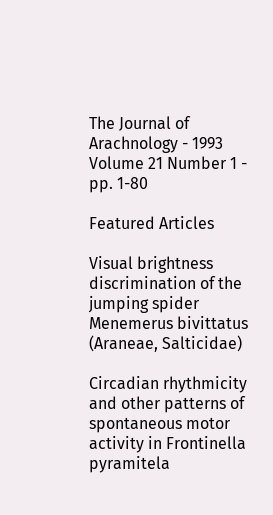The Journal of Arachnology - 1993
Volume 21 Number 1 - pp. 1-80

Featured Articles

Visual brightness discrimination of the jumping spider Menemerus bivittatus (Araneae, Salticidae)

Circadian rhythmicity and other patterns of spontaneous motor activity in Frontinella pyramitela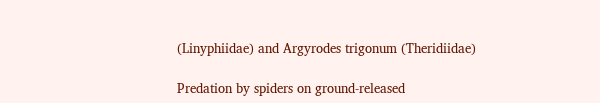(Linyphiidae) and Argyrodes trigonum (Theridiidae)

Predation by spiders on ground-released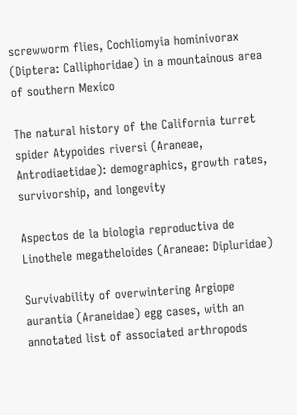screwworm flies, Cochliomyia hominivorax (Diptera: Calliphoridae) in a mountainous area of southern Mexico

The natural history of the California turret spider Atypoides riversi (Araneae, Antrodiaetidae): demographics, growth rates, survivorship, and longevity

Aspectos de la biologia reproductiva de Linothele megatheloides (Araneae: Dipluridae)

Survivability of overwintering Argiope aurantia (Araneidae) egg cases, with an annotated list of associated arthropods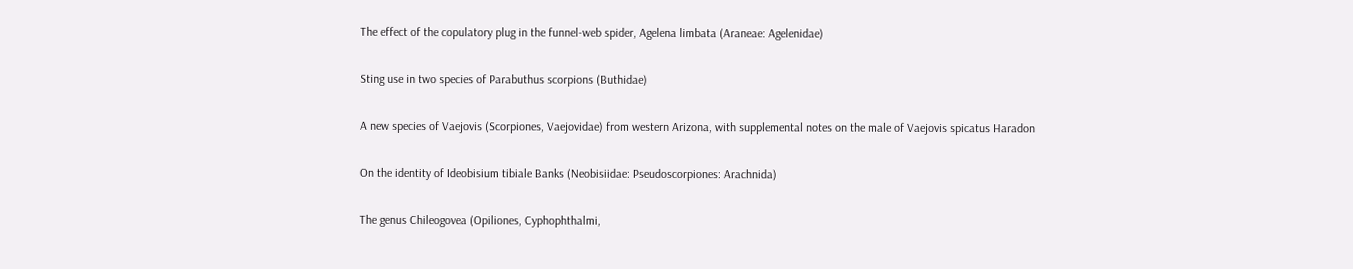The effect of the copulatory plug in the funnel-web spider, Agelena limbata (Araneae: Agelenidae)

Sting use in two species of Parabuthus scorpions (Buthidae)

A new species of Vaejovis (Scorpiones, Vaejovidae) from western Arizona, with supplemental notes on the male of Vaejovis spicatus Haradon

On the identity of Ideobisium tibiale Banks (Neobisiidae: Pseudoscorpiones: Arachnida)

The genus Chileogovea (Opiliones, Cyphophthalmi,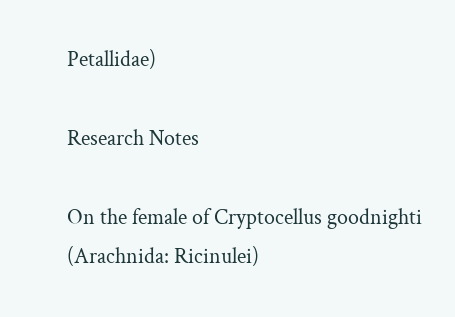Petallidae)

Research Notes

On the female of Cryptocellus goodnighti (Arachnida: Ricinulei)